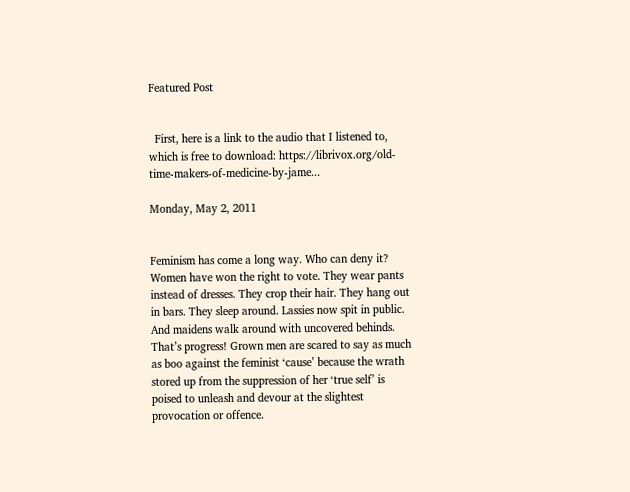Featured Post


  First, here is a link to the audio that I listened to, which is free to download: https://librivox.org/old-time-makers-of-medicine-by-jame...

Monday, May 2, 2011


Feminism has come a long way. Who can deny it? Women have won the right to vote. They wear pants instead of dresses. They crop their hair. They hang out in bars. They sleep around. Lassies now spit in public. And maidens walk around with uncovered behinds. That’s progress! Grown men are scared to say as much as boo against the feminist ‘cause’ because the wrath stored up from the suppression of her ‘true self’ is poised to unleash and devour at the slightest provocation or offence.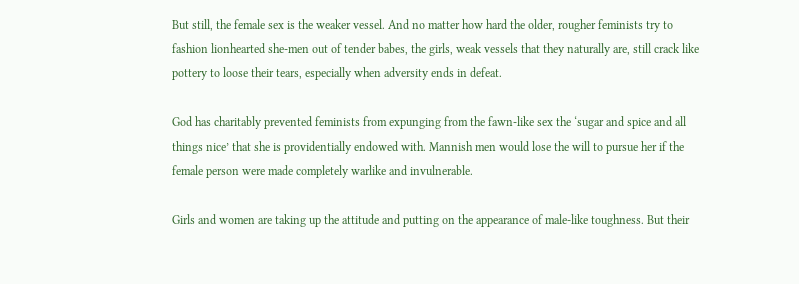But still, the female sex is the weaker vessel. And no matter how hard the older, rougher feminists try to fashion lionhearted she-men out of tender babes, the girls, weak vessels that they naturally are, still crack like pottery to loose their tears, especially when adversity ends in defeat.

God has charitably prevented feminists from expunging from the fawn-like sex the ‘sugar and spice and all things nice’ that she is providentially endowed with. Mannish men would lose the will to pursue her if the female person were made completely warlike and invulnerable.

Girls and women are taking up the attitude and putting on the appearance of male-like toughness. But their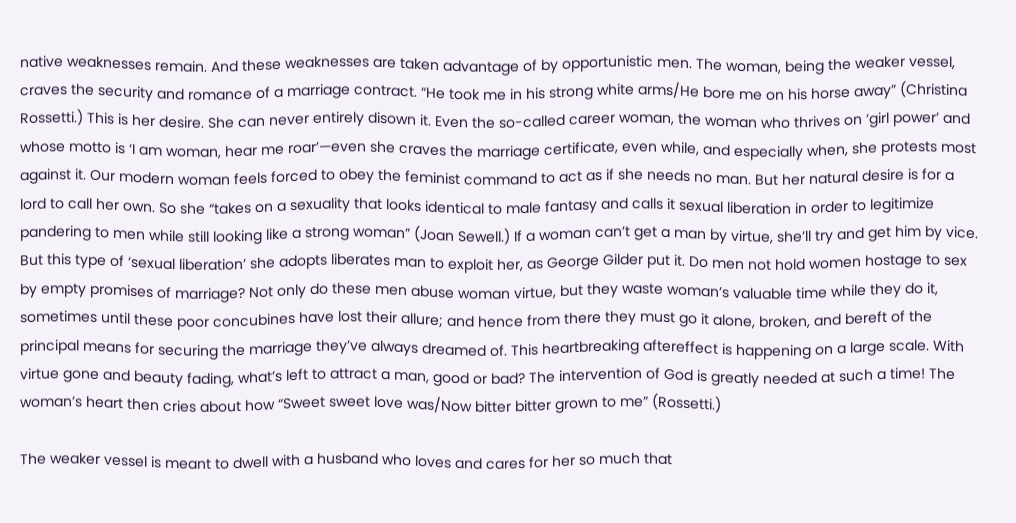native weaknesses remain. And these weaknesses are taken advantage of by opportunistic men. The woman, being the weaker vessel, craves the security and romance of a marriage contract. “He took me in his strong white arms/He bore me on his horse away” (Christina Rossetti.) This is her desire. She can never entirely disown it. Even the so-called career woman, the woman who thrives on ‘girl power’ and whose motto is ‘I am woman, hear me roar’—even she craves the marriage certificate, even while, and especially when, she protests most against it. Our modern woman feels forced to obey the feminist command to act as if she needs no man. But her natural desire is for a lord to call her own. So she “takes on a sexuality that looks identical to male fantasy and calls it sexual liberation in order to legitimize pandering to men while still looking like a strong woman” (Joan Sewell.) If a woman can’t get a man by virtue, she’ll try and get him by vice. But this type of ‘sexual liberation’ she adopts liberates man to exploit her, as George Gilder put it. Do men not hold women hostage to sex by empty promises of marriage? Not only do these men abuse woman virtue, but they waste woman’s valuable time while they do it, sometimes until these poor concubines have lost their allure; and hence from there they must go it alone, broken, and bereft of the principal means for securing the marriage they’ve always dreamed of. This heartbreaking aftereffect is happening on a large scale. With virtue gone and beauty fading, what’s left to attract a man, good or bad? The intervention of God is greatly needed at such a time! The woman’s heart then cries about how “Sweet sweet love was/Now bitter bitter grown to me” (Rossetti.)

The weaker vessel is meant to dwell with a husband who loves and cares for her so much that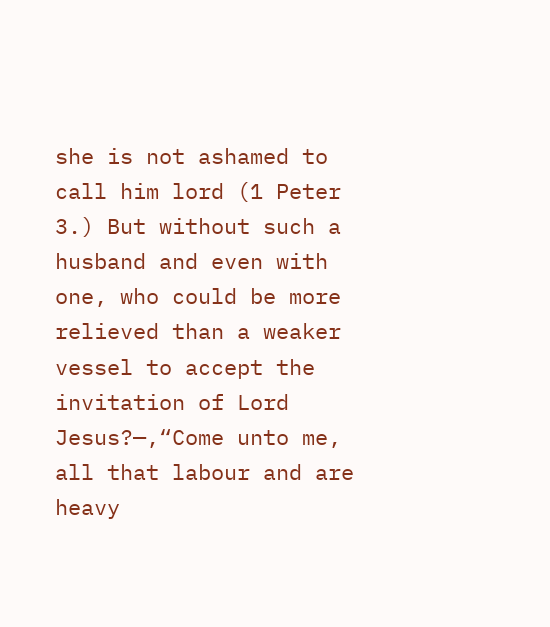she is not ashamed to call him lord (1 Peter 3.) But without such a husband and even with one, who could be more relieved than a weaker vessel to accept the invitation of Lord Jesus?—,“Come unto me, all that labour and are heavy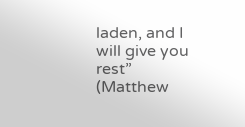laden, and I will give you rest” (Matthew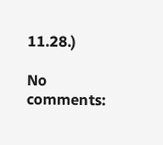11.28.)

No comments: